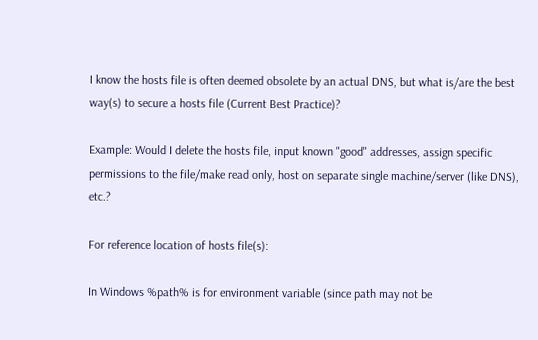I know the hosts file is often deemed obsolete by an actual DNS, but what is/are the best way(s) to secure a hosts file (Current Best Practice)?

Example: Would I delete the hosts file, input known "good" addresses, assign specific permissions to the file/make read only, host on separate single machine/server (like DNS), etc.?

For reference location of hosts file(s):

In Windows %path% is for environment variable (since path may not be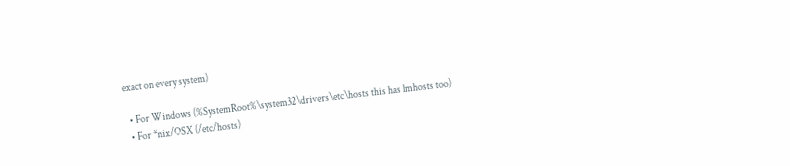exact on every system)

  • For Windows (%SystemRoot%\system32\drivers\etc\hosts this has lmhosts too)
  • For *nix/OSX (/etc/hosts)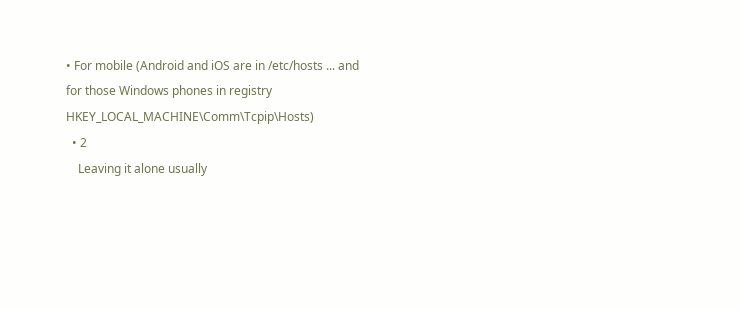• For mobile (Android and iOS are in /etc/hosts ... and for those Windows phones in registry HKEY_LOCAL_MACHINE\Comm\Tcpip\Hosts)
  • 2
    Leaving it alone usually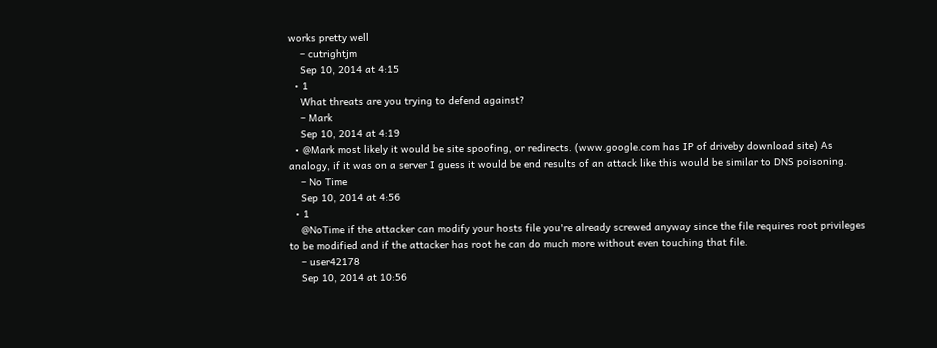works pretty well
    – cutrightjm
    Sep 10, 2014 at 4:15
  • 1
    What threats are you trying to defend against?
    – Mark
    Sep 10, 2014 at 4:19
  • @Mark most likely it would be site spoofing, or redirects. (www.google.com has IP of driveby download site) As analogy, if it was on a server I guess it would be end results of an attack like this would be similar to DNS poisoning.
    – No Time
    Sep 10, 2014 at 4:56
  • 1
    @NoTime if the attacker can modify your hosts file you're already screwed anyway since the file requires root privileges to be modified and if the attacker has root he can do much more without even touching that file.
    – user42178
    Sep 10, 2014 at 10:56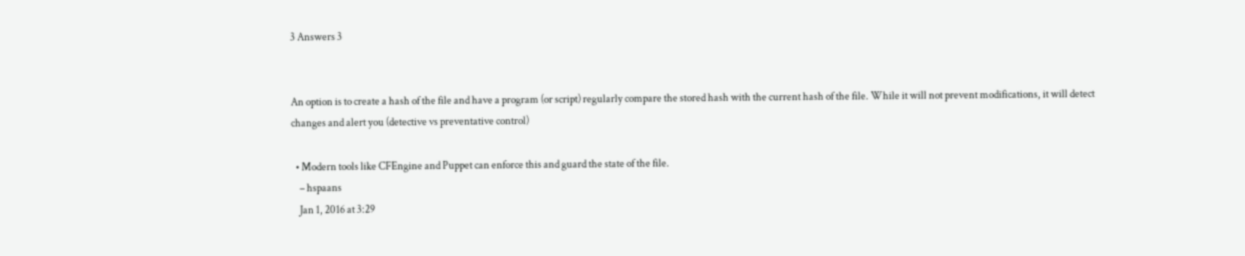3 Answers 3


An option is to create a hash of the file and have a program (or script) regularly compare the stored hash with the current hash of the file. While it will not prevent modifications, it will detect changes and alert you (detective vs preventative control)

  • Modern tools like CFEngine and Puppet can enforce this and guard the state of the file.
    – hspaans
    Jan 1, 2016 at 3:29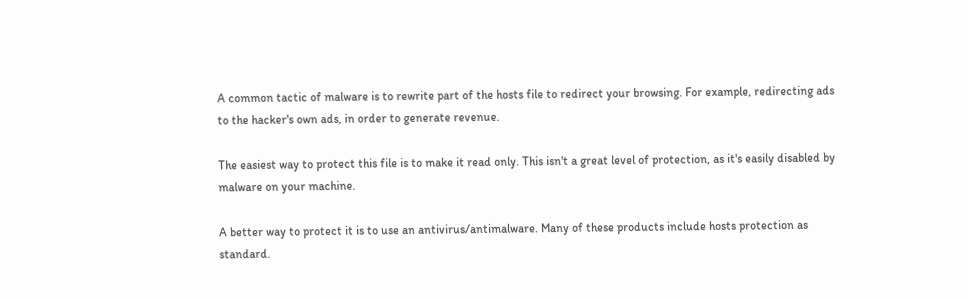A common tactic of malware is to rewrite part of the hosts file to redirect your browsing. For example, redirecting ads to the hacker's own ads, in order to generate revenue.

The easiest way to protect this file is to make it read only. This isn't a great level of protection, as it's easily disabled by malware on your machine.

A better way to protect it is to use an antivirus/antimalware. Many of these products include hosts protection as standard.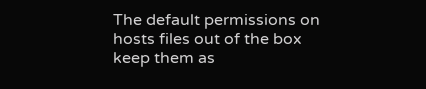The default permissions on hosts files out of the box keep them as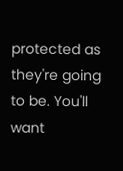protected as they're going to be. You'll want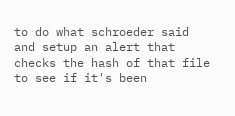to do what schroeder said and setup an alert that checks the hash of that file to see if it's been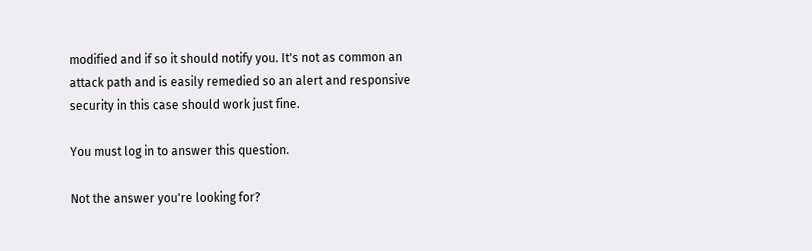modified and if so it should notify you. It's not as common an attack path and is easily remedied so an alert and responsive security in this case should work just fine.

You must log in to answer this question.

Not the answer you're looking for?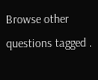Browse other questions tagged .